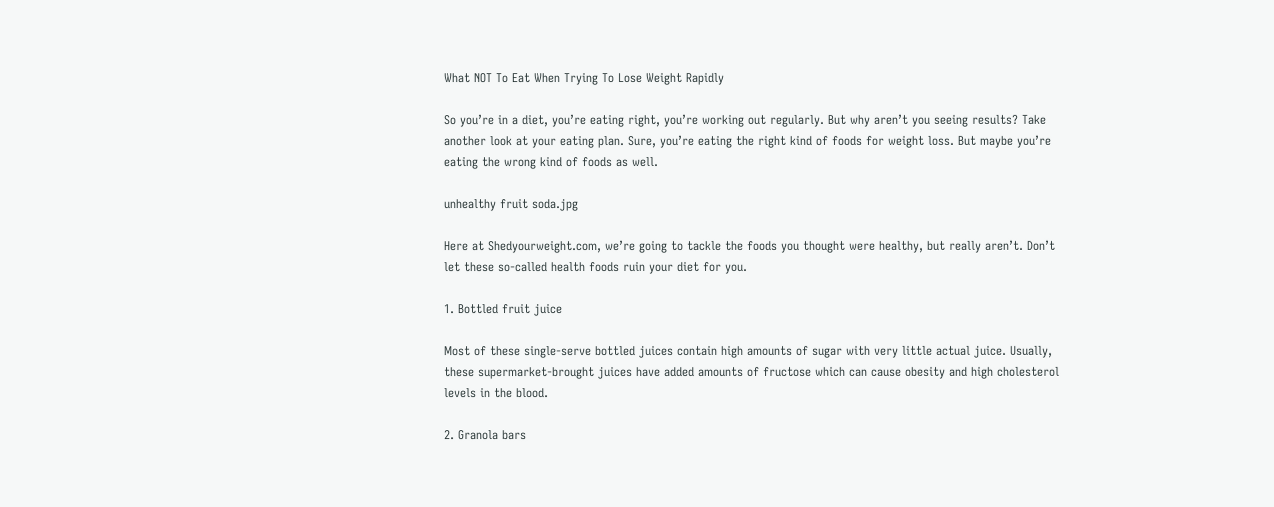What NOT To Eat When Trying To Lose Weight Rapidly

So you’re in a diet, you’re eating right, you’re working out regularly. But why aren’t you seeing results? Take another look at your eating plan. Sure, you’re eating the right kind of foods for weight loss. But maybe you’re eating the wrong kind of foods as well.

unhealthy fruit soda.jpg

Here at Shedyourweight.com, we’re going to tackle the foods you thought were healthy, but really aren’t. Don’t let these so-called health foods ruin your diet for you.

1. Bottled fruit juice

Most of these single-serve bottled juices contain high amounts of sugar with very little actual juice. Usually, these supermarket-brought juices have added amounts of fructose which can cause obesity and high cholesterol levels in the blood.

2. Granola bars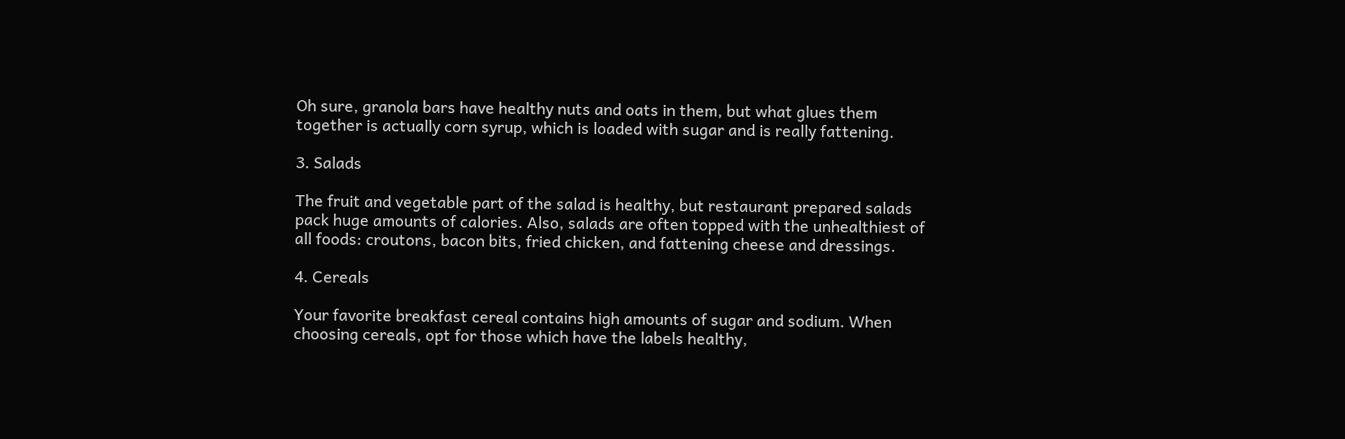Oh sure, granola bars have healthy nuts and oats in them, but what glues them together is actually corn syrup, which is loaded with sugar and is really fattening.

3. Salads

The fruit and vegetable part of the salad is healthy, but restaurant prepared salads pack huge amounts of calories. Also, salads are often topped with the unhealthiest of all foods: croutons, bacon bits, fried chicken, and fattening cheese and dressings.

4. Cereals

Your favorite breakfast cereal contains high amounts of sugar and sodium. When choosing cereals, opt for those which have the labels healthy,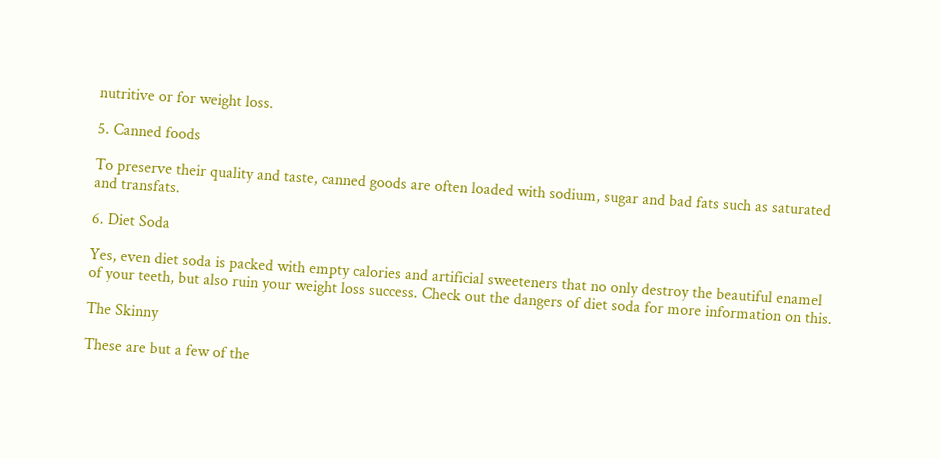nutritive or for weight loss.

5. Canned foods

To preserve their quality and taste, canned goods are often loaded with sodium, sugar and bad fats such as saturated and transfats.

6. Diet Soda

Yes, even diet soda is packed with empty calories and artificial sweeteners that no only destroy the beautiful enamel of your teeth, but also ruin your weight loss success. Check out the dangers of diet soda for more information on this.

The Skinny

These are but a few of the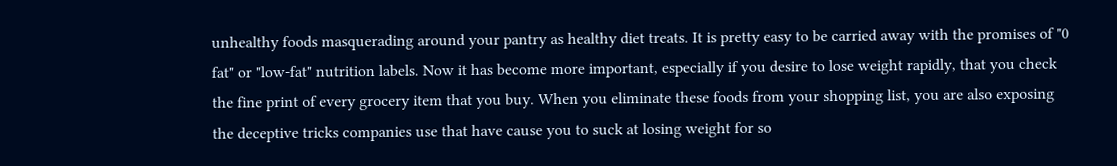unhealthy foods masquerading around your pantry as healthy diet treats. It is pretty easy to be carried away with the promises of "0 fat" or "low-fat" nutrition labels. Now it has become more important, especially if you desire to lose weight rapidly, that you check the fine print of every grocery item that you buy. When you eliminate these foods from your shopping list, you are also exposing the deceptive tricks companies use that have cause you to suck at losing weight for so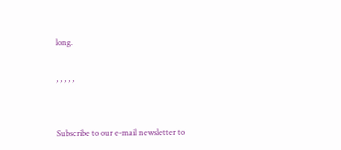long.

, , , , ,


Subscribe to our e-mail newsletter to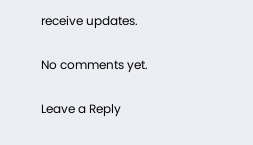receive updates.

No comments yet.

Leave a Reply